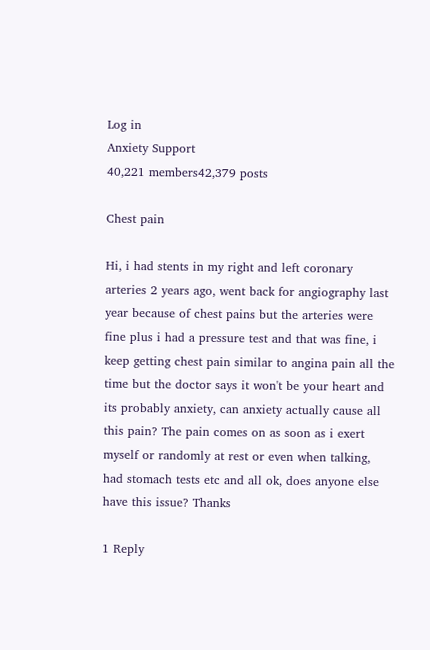Log in
Anxiety Support
40,221 members42,379 posts

Chest pain

Hi, i had stents in my right and left coronary arteries 2 years ago, went back for angiography last year because of chest pains but the arteries were fine plus i had a pressure test and that was fine, i keep getting chest pain similar to angina pain all the time but the doctor says it won't be your heart and its probably anxiety, can anxiety actually cause all this pain? The pain comes on as soon as i exert myself or randomly at rest or even when talking, had stomach tests etc and all ok, does anyone else have this issue? Thanks

1 Reply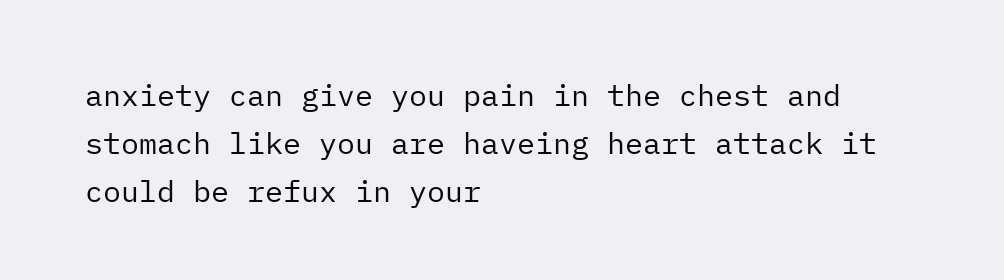anxiety can give you pain in the chest and stomach like you are haveing heart attack it could be refux in your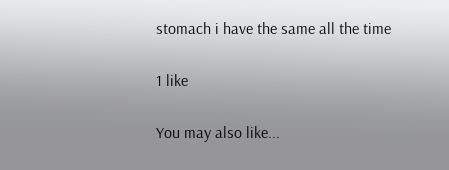stomach i have the same all the time

1 like

You may also like...